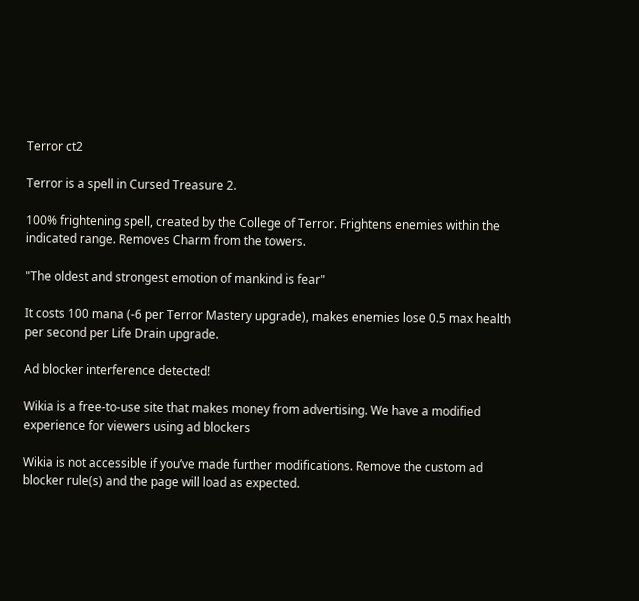Terror ct2

Terror is a spell in Cursed Treasure 2.

100% frightening spell, created by the College of Terror. Frightens enemies within the indicated range. Removes Charm from the towers.

"The oldest and strongest emotion of mankind is fear"

It costs 100 mana (-6 per Terror Mastery upgrade), makes enemies lose 0.5 max health per second per Life Drain upgrade.

Ad blocker interference detected!

Wikia is a free-to-use site that makes money from advertising. We have a modified experience for viewers using ad blockers

Wikia is not accessible if you’ve made further modifications. Remove the custom ad blocker rule(s) and the page will load as expected.